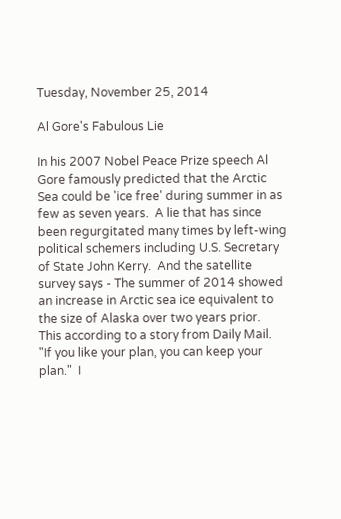Tuesday, November 25, 2014

Al Gore's Fabulous Lie

In his 2007 Nobel Peace Prize speech Al Gore famously predicted that the Arctic Sea could be 'ice free' during summer in as few as seven years.  A lie that has since been regurgitated many times by left-wing political schemers including U.S. Secretary of State John Kerry.  And the satellite survey says - The summer of 2014 showed an increase in Arctic sea ice equivalent to the size of Alaska over two years prior.  This according to a story from Daily Mail.
"If you like your plan, you can keep your plan."  I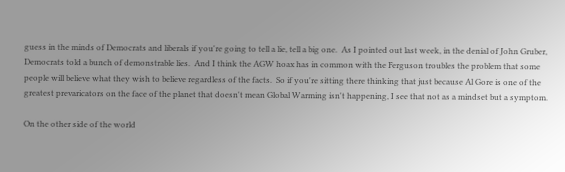guess in the minds of Democrats and liberals if you're going to tell a lie, tell a big one.  As I pointed out last week, in the denial of John Gruber, Democrats told a bunch of demonstrable lies.  And I think the AGW hoax has in common with the Ferguson troubles the problem that some people will believe what they wish to believe regardless of the facts.  So if you're sitting there thinking that just because Al Gore is one of the greatest prevaricators on the face of the planet that doesn't mean Global Warming isn't happening, I see that not as a mindset but a symptom.

On the other side of the world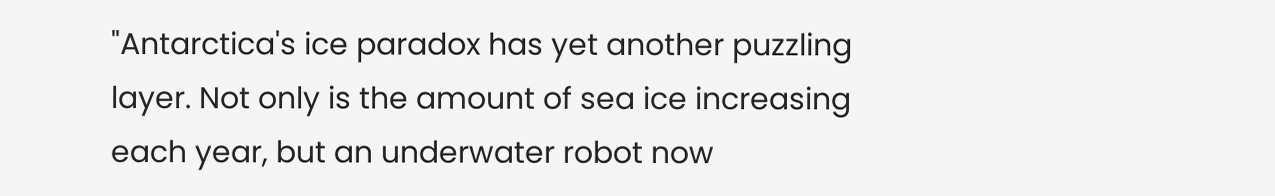"Antarctica's ice paradox has yet another puzzling layer. Not only is the amount of sea ice increasing each year, but an underwater robot now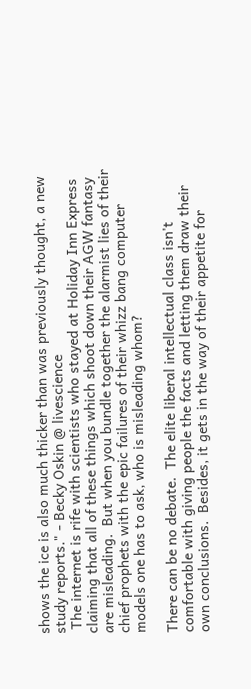shows the ice is also much thicker than was previously thought, a new study reports." - Becky Oskin @ livescience
 The internet is rife with scientists who stayed at Holiday Inn Express claiming that all of these things which shoot down their AGW fantasy are misleading.  But when you bundle together the alarmist lies of their chief prophets with the epic failures of their whizz bang computer models one has to ask, who is misleading whom?

There can be no debate.  The elite liberal intellectual class isn't comfortable with giving people the facts and letting them draw their own conclusions.  Besides, it gets in the way of their appetite for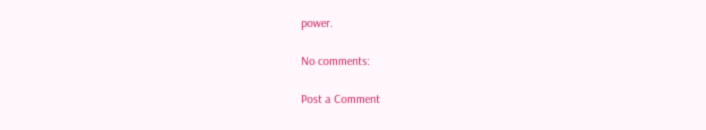power.

No comments:

Post a Comment